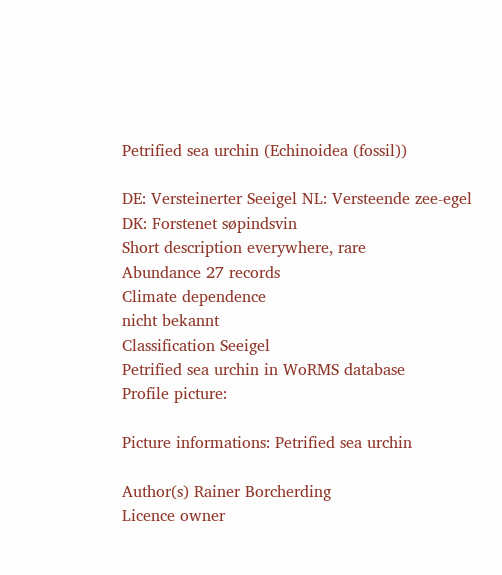Petrified sea urchin (Echinoidea (fossil))

DE: Versteinerter Seeigel NL: Versteende zee-egel DK: Forstenet søpindsvin
Short description everywhere, rare
Abundance 27 records
Climate dependence
nicht bekannt
Classification Seeigel
Petrified sea urchin in WoRMS database
Profile picture:

Picture informations: Petrified sea urchin

Author(s) Rainer Borcherding
Licence owner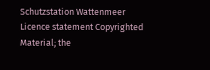Schutzstation Wattenmeer
Licence statement Copyrighted Material; the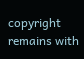copyright remains with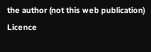the author (not this web publication)
Licence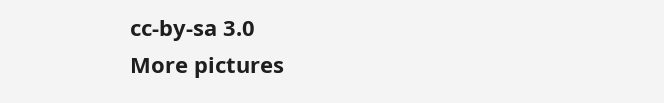cc-by-sa 3.0
More pictures